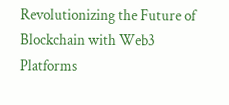Revolutionizing the Future of Blockchain with Web3 Platforms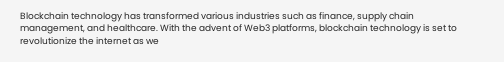Blockchain technology has transformed various industries such as finance, supply chain management, and healthcare. With the advent of Web3 platforms, blockchain technology is set to revolutionize the internet as we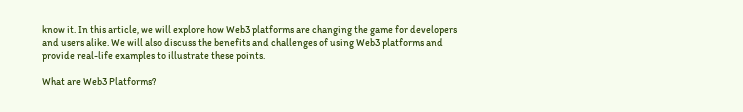know it. In this article, we will explore how Web3 platforms are changing the game for developers and users alike. We will also discuss the benefits and challenges of using Web3 platforms and provide real-life examples to illustrate these points.

What are Web3 Platforms?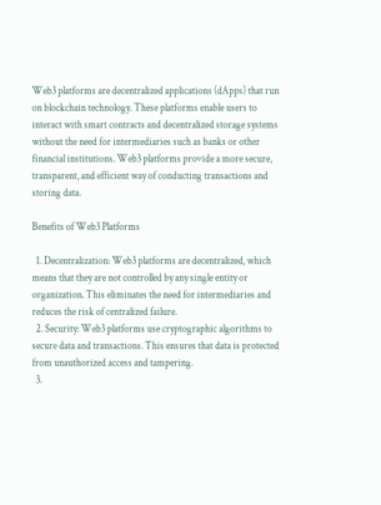Web3 platforms are decentralized applications (dApps) that run on blockchain technology. These platforms enable users to interact with smart contracts and decentralized storage systems without the need for intermediaries such as banks or other financial institutions. Web3 platforms provide a more secure, transparent, and efficient way of conducting transactions and storing data.

Benefits of Web3 Platforms

  1. Decentralization: Web3 platforms are decentralized, which means that they are not controlled by any single entity or organization. This eliminates the need for intermediaries and reduces the risk of centralized failure.
  2. Security: Web3 platforms use cryptographic algorithms to secure data and transactions. This ensures that data is protected from unauthorized access and tampering.
  3.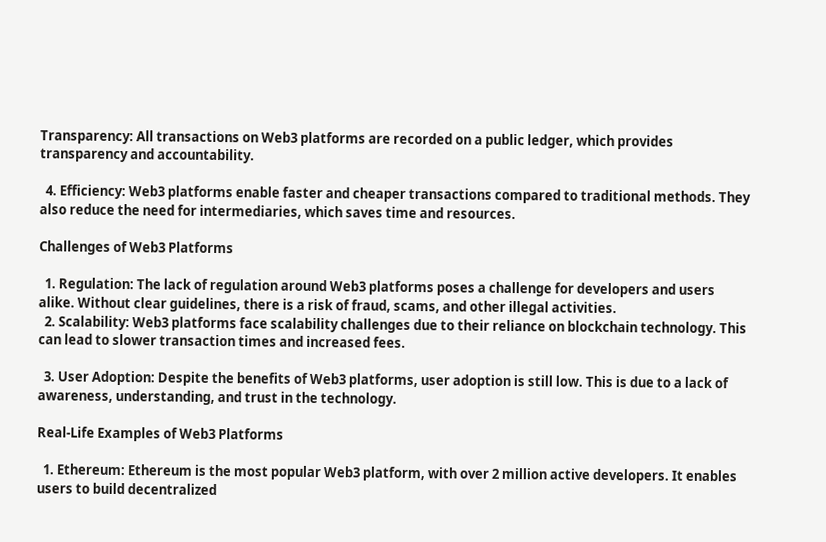Transparency: All transactions on Web3 platforms are recorded on a public ledger, which provides transparency and accountability.

  4. Efficiency: Web3 platforms enable faster and cheaper transactions compared to traditional methods. They also reduce the need for intermediaries, which saves time and resources.

Challenges of Web3 Platforms

  1. Regulation: The lack of regulation around Web3 platforms poses a challenge for developers and users alike. Without clear guidelines, there is a risk of fraud, scams, and other illegal activities.
  2. Scalability: Web3 platforms face scalability challenges due to their reliance on blockchain technology. This can lead to slower transaction times and increased fees.

  3. User Adoption: Despite the benefits of Web3 platforms, user adoption is still low. This is due to a lack of awareness, understanding, and trust in the technology.

Real-Life Examples of Web3 Platforms

  1. Ethereum: Ethereum is the most popular Web3 platform, with over 2 million active developers. It enables users to build decentralized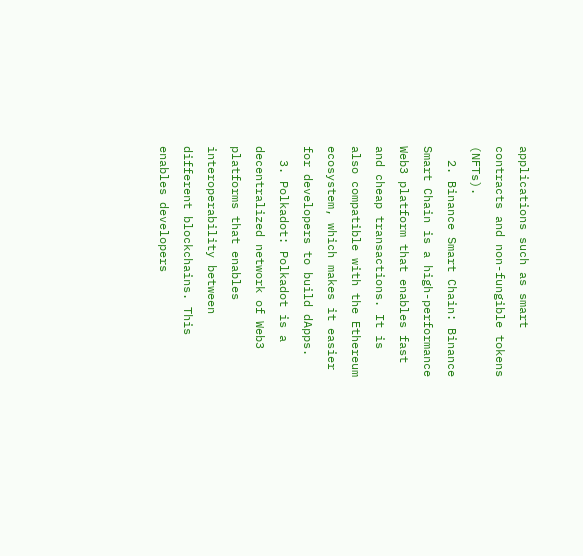applications such as smart contracts and non-fungible tokens (NFTs).
  2. Binance Smart Chain: Binance Smart Chain is a high-performance Web3 platform that enables fast and cheap transactions. It is also compatible with the Ethereum ecosystem, which makes it easier for developers to build dApps.
  3. Polkadot: Polkadot is a decentralized network of Web3 platforms that enables interoperability between different blockchains. This enables developers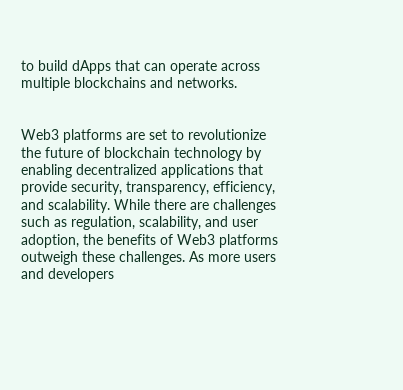to build dApps that can operate across multiple blockchains and networks.


Web3 platforms are set to revolutionize the future of blockchain technology by enabling decentralized applications that provide security, transparency, efficiency, and scalability. While there are challenges such as regulation, scalability, and user adoption, the benefits of Web3 platforms outweigh these challenges. As more users and developers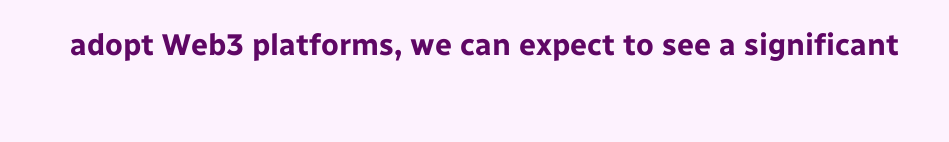adopt Web3 platforms, we can expect to see a significant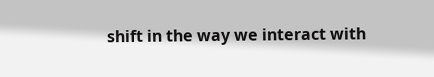shift in the way we interact with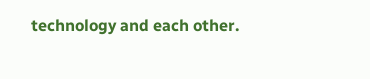technology and each other.